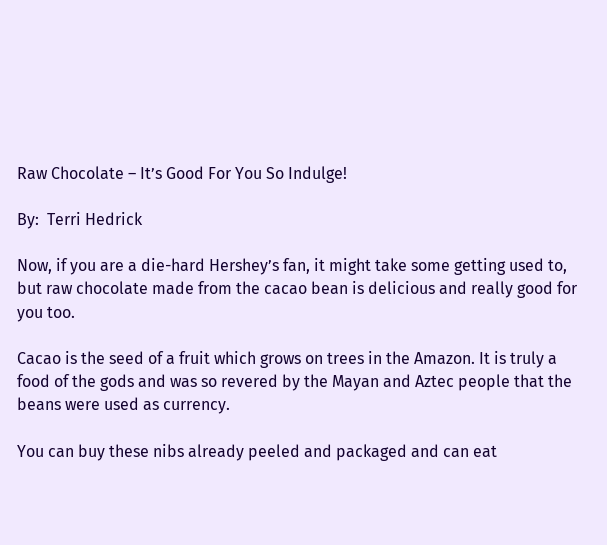Raw Chocolate – It’s Good For You So Indulge!

By:  Terri Hedrick

Now, if you are a die-hard Hershey’s fan, it might take some getting used to, but raw chocolate made from the cacao bean is delicious and really good for you too.

Cacao is the seed of a fruit which grows on trees in the Amazon. It is truly a food of the gods and was so revered by the Mayan and Aztec people that the beans were used as currency.

You can buy these nibs already peeled and packaged and can eat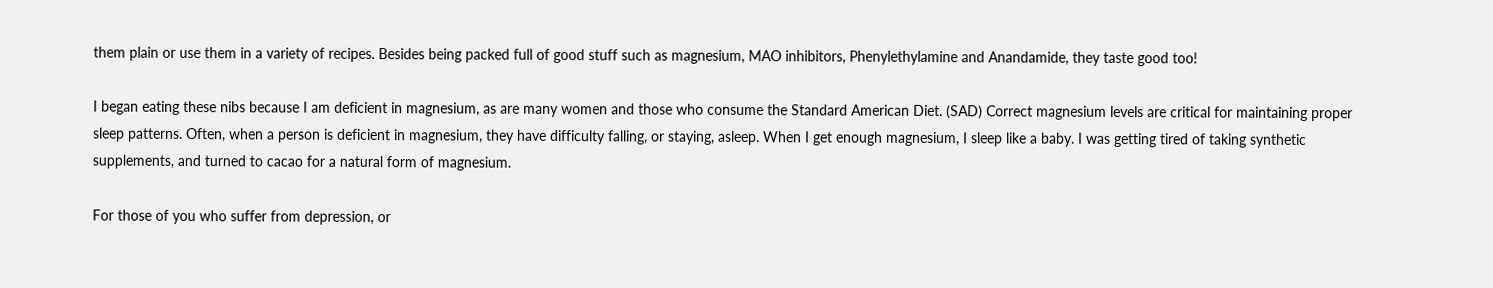them plain or use them in a variety of recipes. Besides being packed full of good stuff such as magnesium, MAO inhibitors, Phenylethylamine and Anandamide, they taste good too!

I began eating these nibs because I am deficient in magnesium, as are many women and those who consume the Standard American Diet. (SAD) Correct magnesium levels are critical for maintaining proper sleep patterns. Often, when a person is deficient in magnesium, they have difficulty falling, or staying, asleep. When I get enough magnesium, I sleep like a baby. I was getting tired of taking synthetic supplements, and turned to cacao for a natural form of magnesium.

For those of you who suffer from depression, or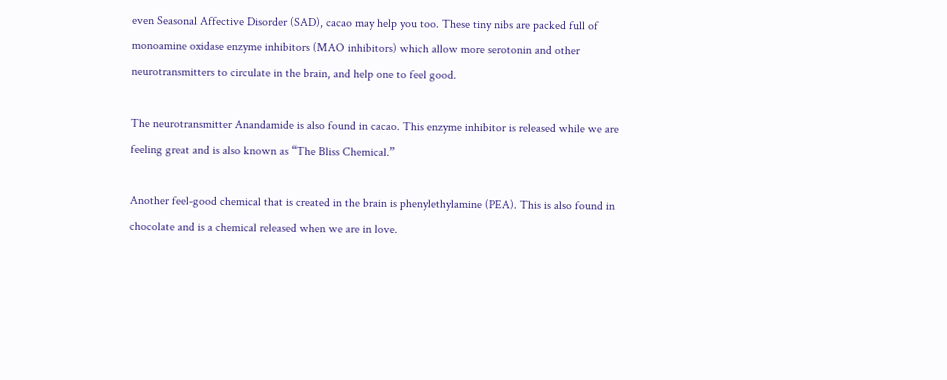even Seasonal Affective Disorder (SAD), cacao may help you too. These tiny nibs are packed full of monoamine oxidase enzyme inhibitors (MAO inhibitors) which allow more serotonin and other neurotransmitters to circulate in the brain, and help one to feel good.

The neurotransmitter Anandamide is also found in cacao. This enzyme inhibitor is released while we are feeling great and is also known as “The Bliss Chemical.”

Another feel-good chemical that is created in the brain is phenylethylamine (PEA). This is also found in chocolate and is a chemical released when we are in love.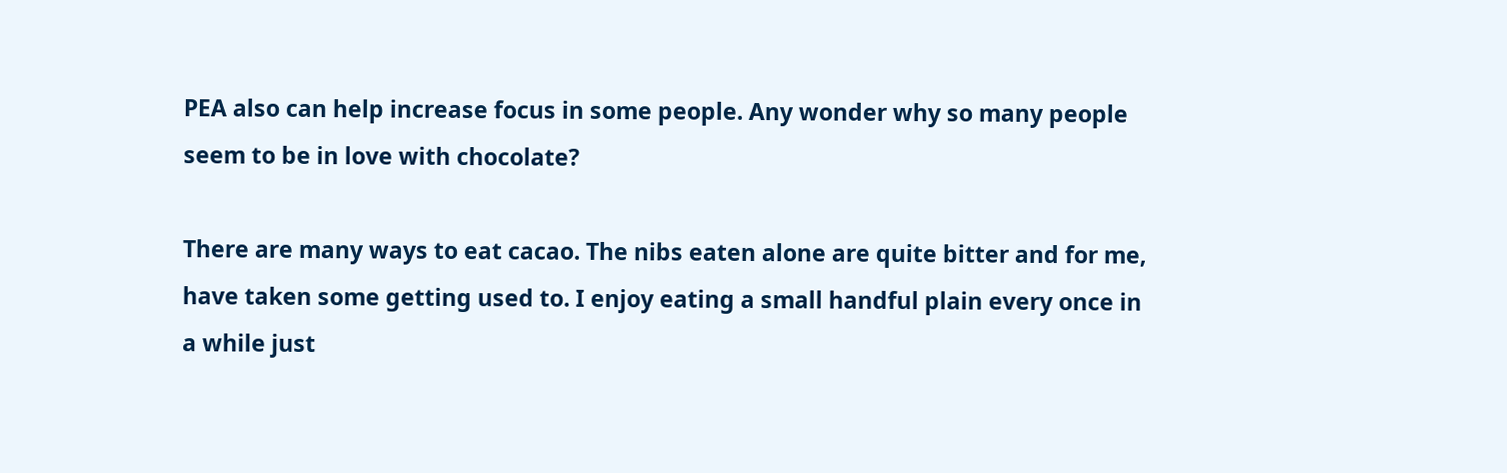PEA also can help increase focus in some people. Any wonder why so many people seem to be in love with chocolate?

There are many ways to eat cacao. The nibs eaten alone are quite bitter and for me, have taken some getting used to. I enjoy eating a small handful plain every once in a while just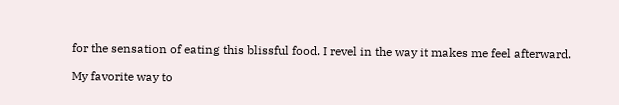for the sensation of eating this blissful food. I revel in the way it makes me feel afterward.

My favorite way to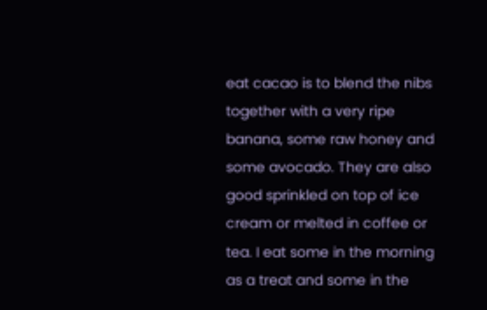eat cacao is to blend the nibs together with a very ripe banana, some raw honey and some avocado. They are also good sprinkled on top of ice cream or melted in coffee or tea. I eat some in the morning as a treat and some in the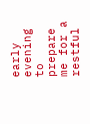early evening to prepare me for a restful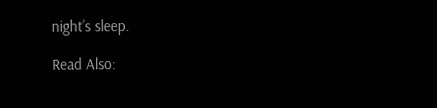night’s sleep.

Read Also: